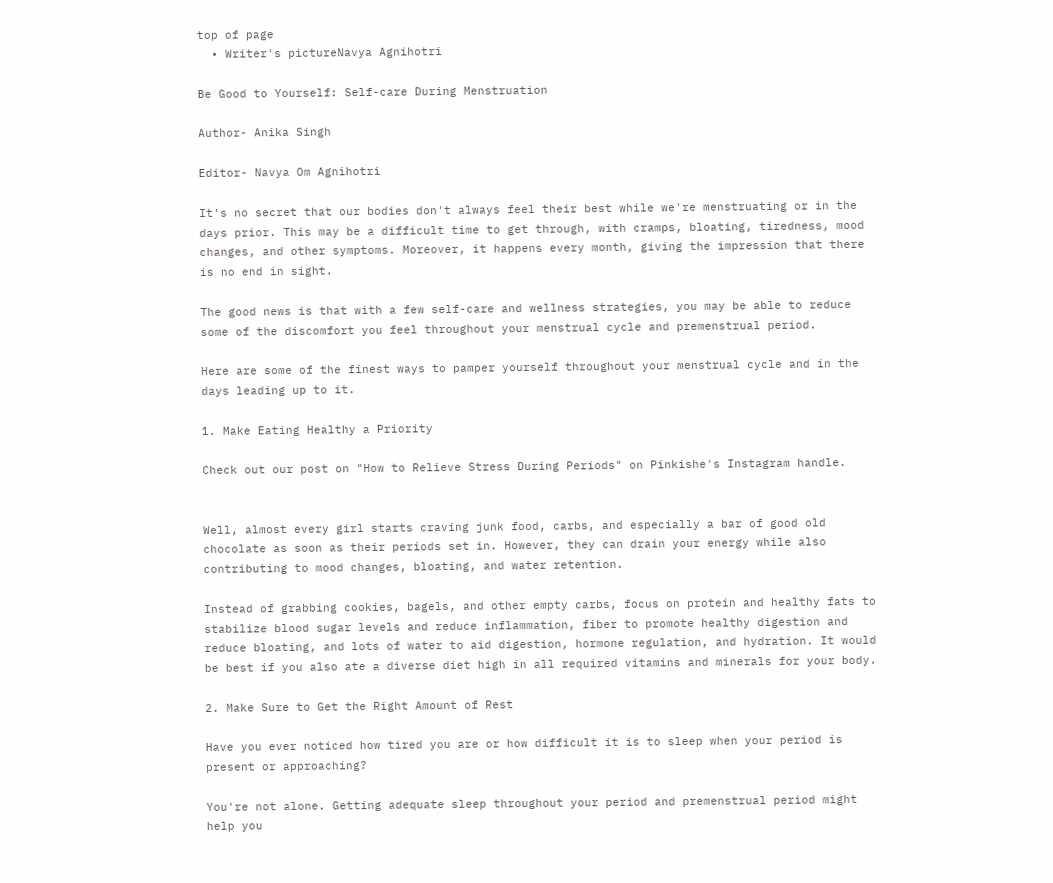top of page
  • Writer's pictureNavya Agnihotri

Be Good to Yourself: Self-care During Menstruation

Author- Anika Singh

Editor- Navya Om Agnihotri

It's no secret that our bodies don't always feel their best while we're menstruating or in the days prior. This may be a difficult time to get through, with cramps, bloating, tiredness, mood changes, and other symptoms. Moreover, it happens every month, giving the impression that there is no end in sight.

The good news is that with a few self-care and wellness strategies, you may be able to reduce some of the discomfort you feel throughout your menstrual cycle and premenstrual period.

Here are some of the finest ways to pamper yourself throughout your menstrual cycle and in the days leading up to it.

1. Make Eating Healthy a Priority

Check out our post on "How to Relieve Stress During Periods" on Pinkishe's Instagram handle.


Well, almost every girl starts craving junk food, carbs, and especially a bar of good old chocolate as soon as their periods set in. However, they can drain your energy while also contributing to mood changes, bloating, and water retention.

Instead of grabbing cookies, bagels, and other empty carbs, focus on protein and healthy fats to stabilize blood sugar levels and reduce inflammation, fiber to promote healthy digestion and reduce bloating, and lots of water to aid digestion, hormone regulation, and hydration. It would be best if you also ate a diverse diet high in all required vitamins and minerals for your body.

2. Make Sure to Get the Right Amount of Rest

Have you ever noticed how tired you are or how difficult it is to sleep when your period is present or approaching?

You're not alone. Getting adequate sleep throughout your period and premenstrual period might help you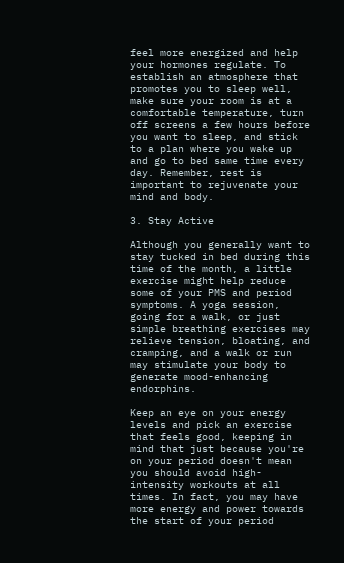feel more energized and help your hormones regulate. To establish an atmosphere that promotes you to sleep well, make sure your room is at a comfortable temperature, turn off screens a few hours before you want to sleep, and stick to a plan where you wake up and go to bed same time every day. Remember, rest is important to rejuvenate your mind and body.

3. Stay Active

Although you generally want to stay tucked in bed during this time of the month, a little exercise might help reduce some of your PMS and period symptoms. A yoga session, going for a walk, or just simple breathing exercises may relieve tension, bloating, and cramping, and a walk or run may stimulate your body to generate mood-enhancing endorphins.

Keep an eye on your energy levels and pick an exercise that feels good, keeping in mind that just because you're on your period doesn't mean you should avoid high-intensity workouts at all times. In fact, you may have more energy and power towards the start of your period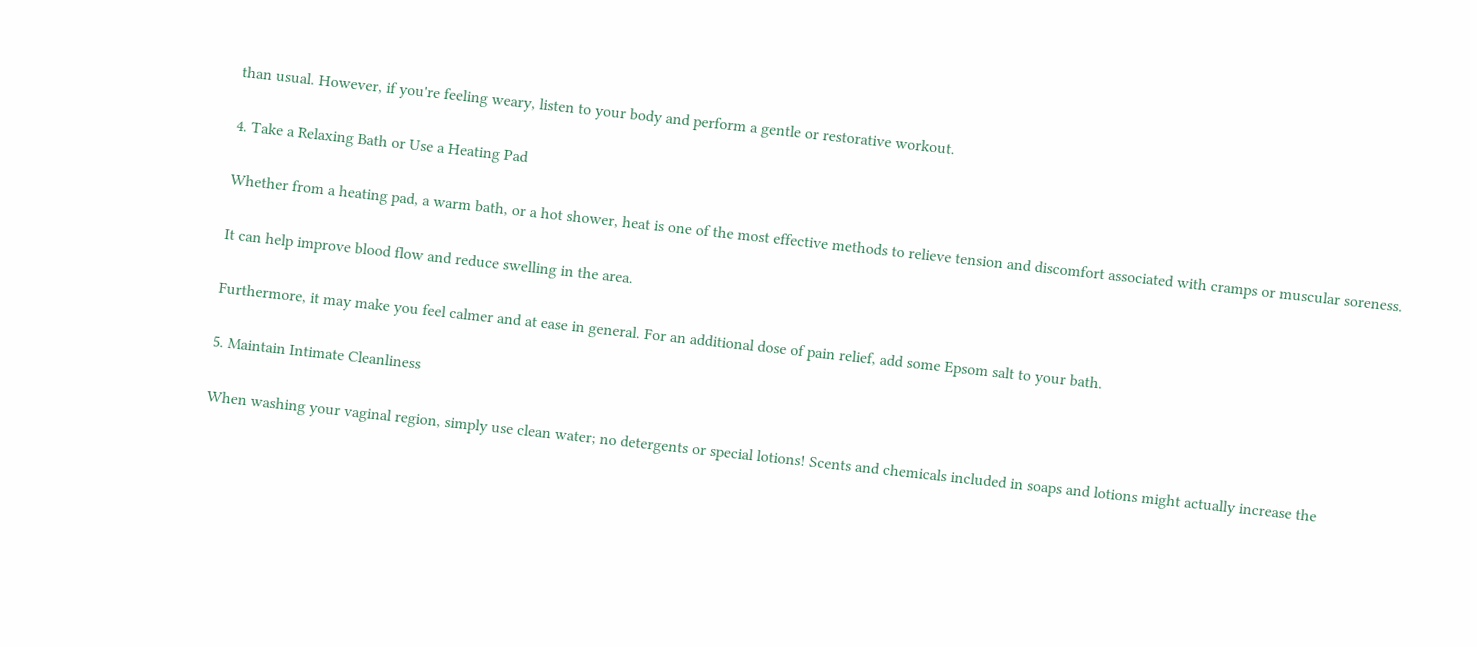than usual. However, if you're feeling weary, listen to your body and perform a gentle or restorative workout.

4. Take a Relaxing Bath or Use a Heating Pad

Whether from a heating pad, a warm bath, or a hot shower, heat is one of the most effective methods to relieve tension and discomfort associated with cramps or muscular soreness.

It can help improve blood flow and reduce swelling in the area.

Furthermore, it may make you feel calmer and at ease in general. For an additional dose of pain relief, add some Epsom salt to your bath.

5. Maintain Intimate Cleanliness

When washing your vaginal region, simply use clean water; no detergents or special lotions! Scents and chemicals included in soaps and lotions might actually increase the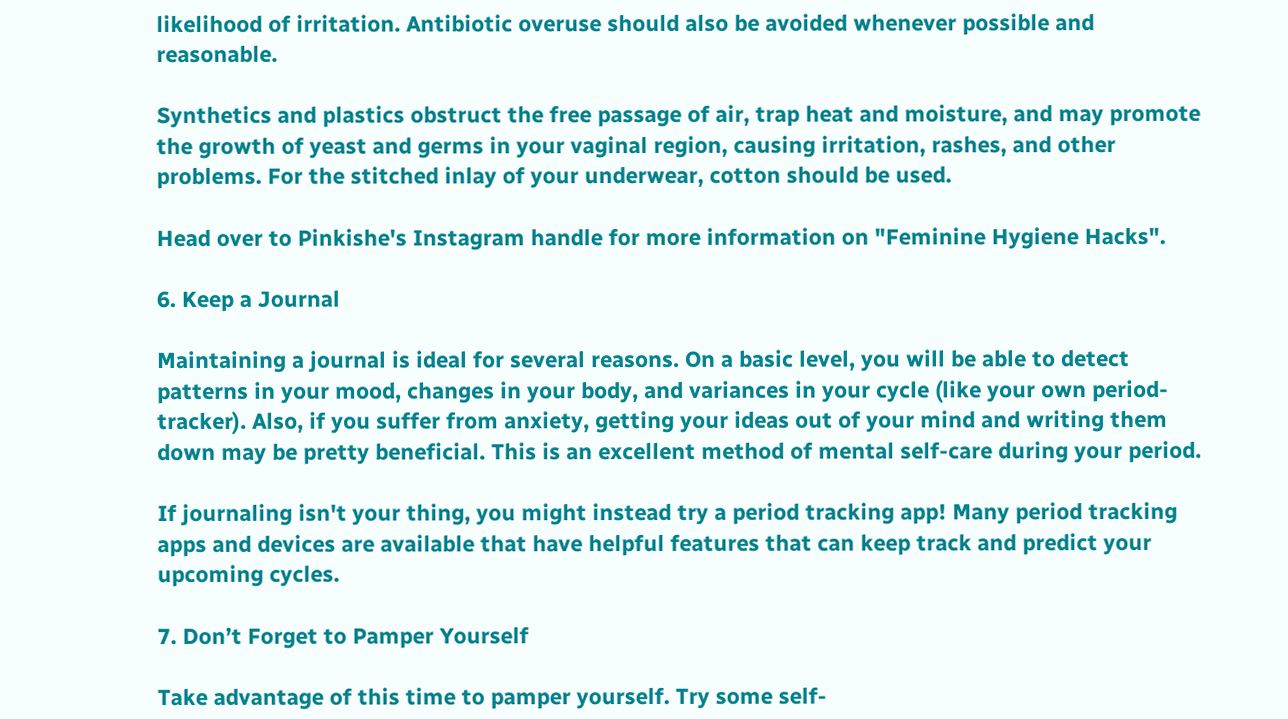likelihood of irritation. Antibiotic overuse should also be avoided whenever possible and reasonable.

Synthetics and plastics obstruct the free passage of air, trap heat and moisture, and may promote the growth of yeast and germs in your vaginal region, causing irritation, rashes, and other problems. For the stitched inlay of your underwear, cotton should be used.

Head over to Pinkishe's Instagram handle for more information on "Feminine Hygiene Hacks".

6. Keep a Journal

Maintaining a journal is ideal for several reasons. On a basic level, you will be able to detect patterns in your mood, changes in your body, and variances in your cycle (like your own period-tracker). Also, if you suffer from anxiety, getting your ideas out of your mind and writing them down may be pretty beneficial. This is an excellent method of mental self-care during your period.

If journaling isn't your thing, you might instead try a period tracking app! Many period tracking apps and devices are available that have helpful features that can keep track and predict your upcoming cycles.

7. Don’t Forget to Pamper Yourself

Take advantage of this time to pamper yourself. Try some self-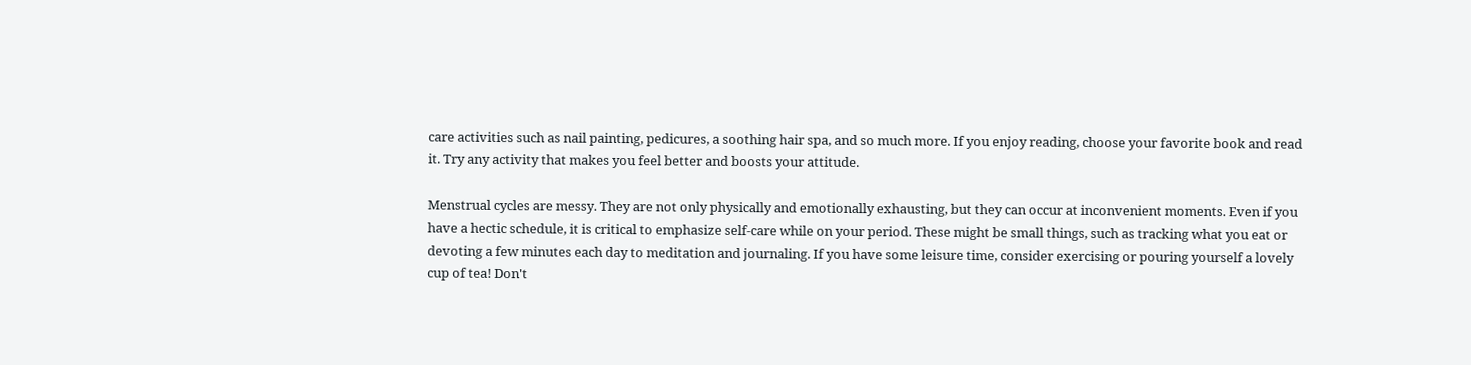care activities such as nail painting, pedicures, a soothing hair spa, and so much more. If you enjoy reading, choose your favorite book and read it. Try any activity that makes you feel better and boosts your attitude.

Menstrual cycles are messy. They are not only physically and emotionally exhausting, but they can occur at inconvenient moments. Even if you have a hectic schedule, it is critical to emphasize self-care while on your period. These might be small things, such as tracking what you eat or devoting a few minutes each day to meditation and journaling. If you have some leisure time, consider exercising or pouring yourself a lovely cup of tea! Don't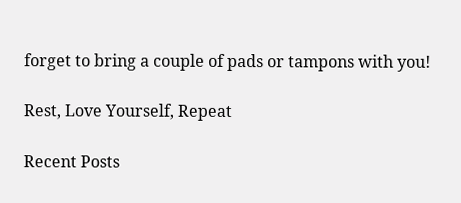forget to bring a couple of pads or tampons with you!

Rest, Love Yourself, Repeat

Recent Posts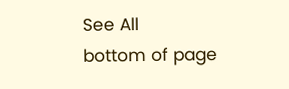See All
bottom of page